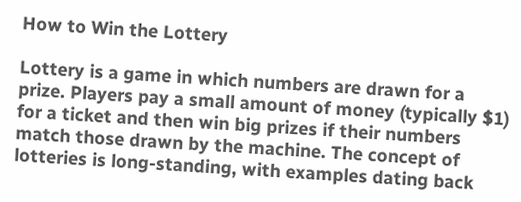How to Win the Lottery

Lottery is a game in which numbers are drawn for a prize. Players pay a small amount of money (typically $1) for a ticket and then win big prizes if their numbers match those drawn by the machine. The concept of lotteries is long-standing, with examples dating back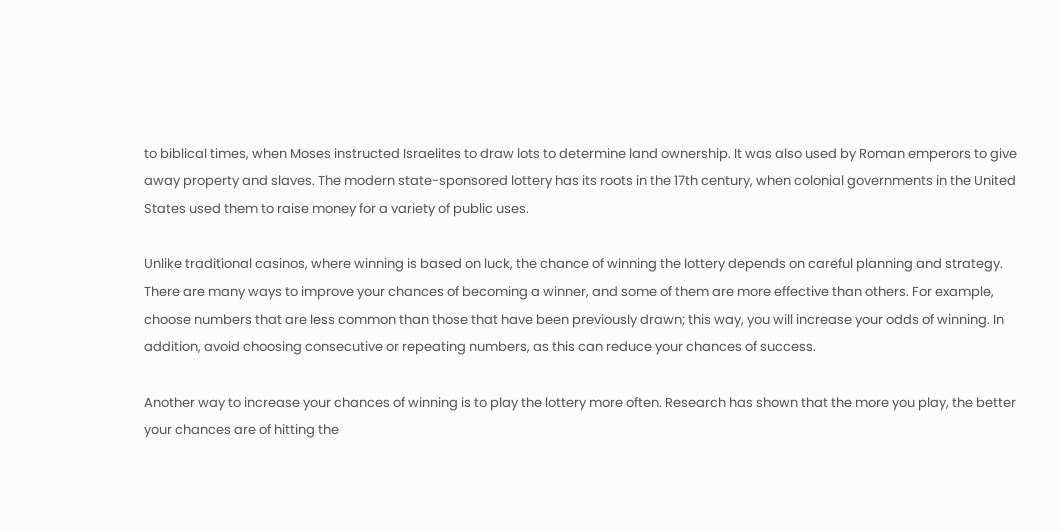to biblical times, when Moses instructed Israelites to draw lots to determine land ownership. It was also used by Roman emperors to give away property and slaves. The modern state-sponsored lottery has its roots in the 17th century, when colonial governments in the United States used them to raise money for a variety of public uses.

Unlike traditional casinos, where winning is based on luck, the chance of winning the lottery depends on careful planning and strategy. There are many ways to improve your chances of becoming a winner, and some of them are more effective than others. For example, choose numbers that are less common than those that have been previously drawn; this way, you will increase your odds of winning. In addition, avoid choosing consecutive or repeating numbers, as this can reduce your chances of success.

Another way to increase your chances of winning is to play the lottery more often. Research has shown that the more you play, the better your chances are of hitting the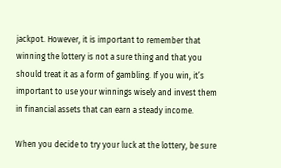jackpot. However, it is important to remember that winning the lottery is not a sure thing and that you should treat it as a form of gambling. If you win, it’s important to use your winnings wisely and invest them in financial assets that can earn a steady income.

When you decide to try your luck at the lottery, be sure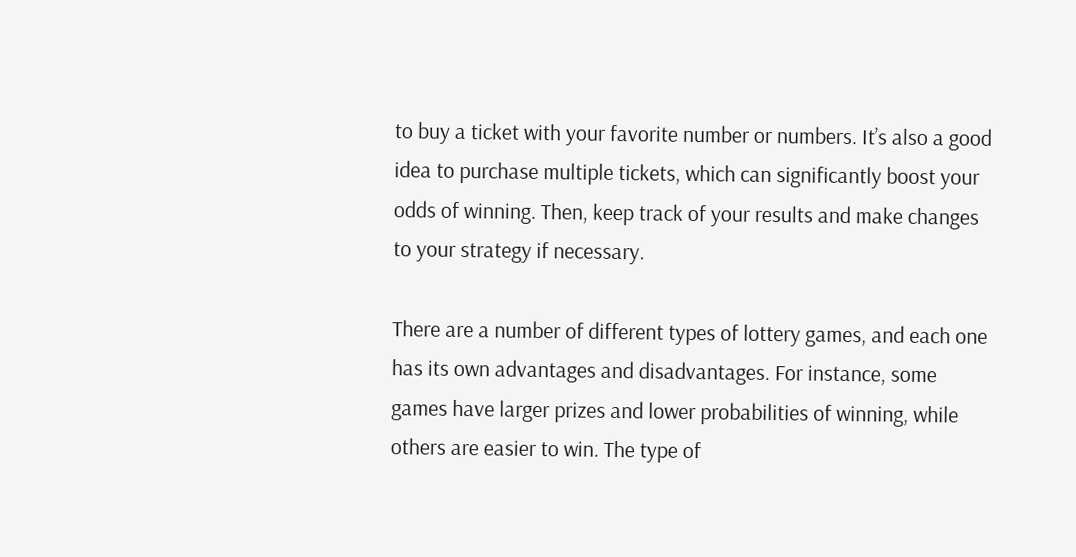to buy a ticket with your favorite number or numbers. It’s also a good idea to purchase multiple tickets, which can significantly boost your odds of winning. Then, keep track of your results and make changes to your strategy if necessary.

There are a number of different types of lottery games, and each one has its own advantages and disadvantages. For instance, some games have larger prizes and lower probabilities of winning, while others are easier to win. The type of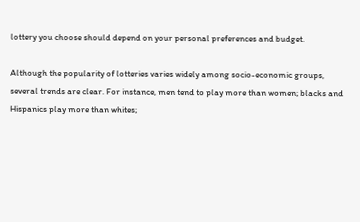lottery you choose should depend on your personal preferences and budget.

Although the popularity of lotteries varies widely among socio-economic groups, several trends are clear. For instance, men tend to play more than women; blacks and Hispanics play more than whites;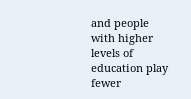and people with higher levels of education play fewer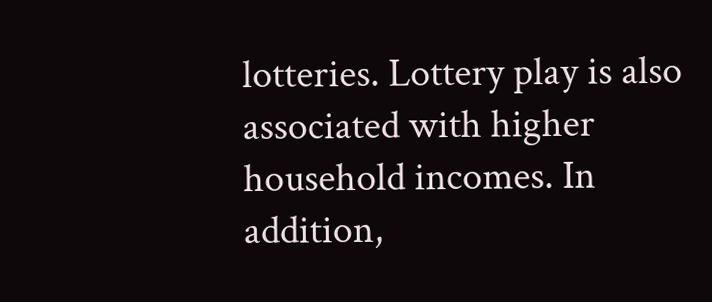lotteries. Lottery play is also associated with higher household incomes. In addition,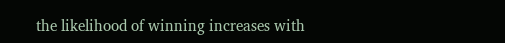the likelihood of winning increases with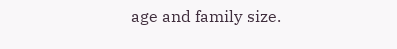age and family size.